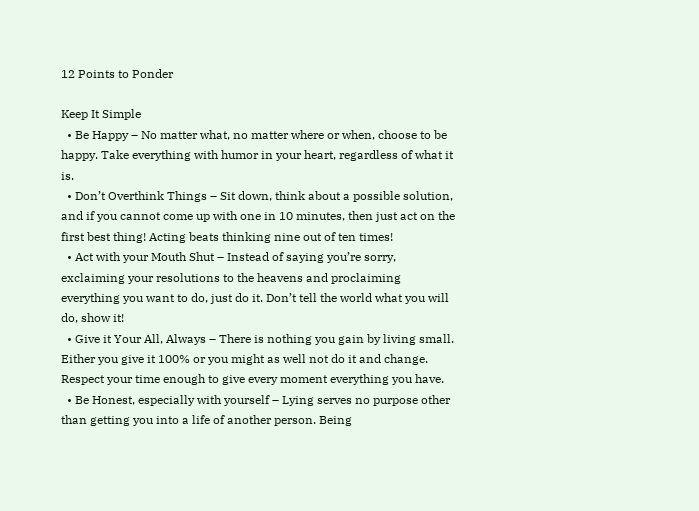12 Points to Ponder

Keep It Simple
  • Be Happy – No matter what, no matter where or when, choose to be happy. Take everything with humor in your heart, regardless of what it is.
  • Don’t Overthink Things – Sit down, think about a possible solution, and if you cannot come up with one in 10 minutes, then just act on the first best thing! Acting beats thinking nine out of ten times!
  • Act with your Mouth Shut – Instead of saying you’re sorry, exclaiming your resolutions to the heavens and proclaiming everything you want to do, just do it. Don’t tell the world what you will do, show it!
  • Give it Your All, Always – There is nothing you gain by living small. Either you give it 100% or you might as well not do it and change. Respect your time enough to give every moment everything you have.
  • Be Honest, especially with yourself – Lying serves no purpose other than getting you into a life of another person. Being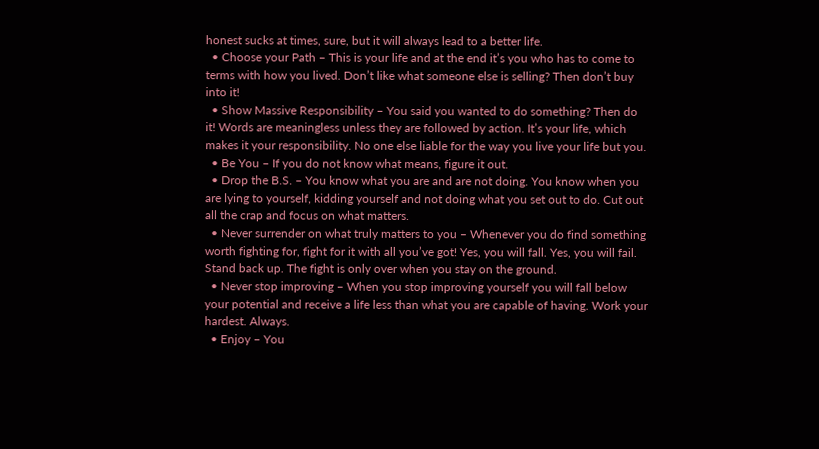honest sucks at times, sure, but it will always lead to a better life.
  • Choose your Path – This is your life and at the end it’s you who has to come to terms with how you lived. Don’t like what someone else is selling? Then don’t buy into it!
  • Show Massive Responsibility – You said you wanted to do something? Then do it! Words are meaningless unless they are followed by action. It’s your life, which makes it your responsibility. No one else liable for the way you live your life but you.
  • Be You – If you do not know what means, figure it out.
  • Drop the B.S. – You know what you are and are not doing. You know when you are lying to yourself, kidding yourself and not doing what you set out to do. Cut out all the crap and focus on what matters.
  • Never surrender on what truly matters to you – Whenever you do find something worth fighting for, fight for it with all you’ve got! Yes, you will fall. Yes, you will fail. Stand back up. The fight is only over when you stay on the ground.
  • Never stop improving – When you stop improving yourself you will fall below your potential and receive a life less than what you are capable of having. Work your hardest. Always.
  • Enjoy – You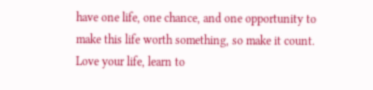have one life, one chance, and one opportunity to make this life worth something, so make it count. Love your life, learn to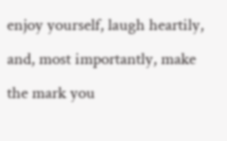enjoy yourself, laugh heartily, and, most importantly, make the mark you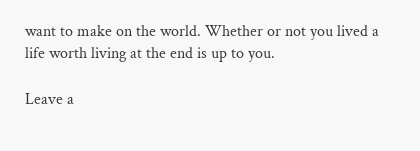want to make on the world. Whether or not you lived a life worth living at the end is up to you.

Leave a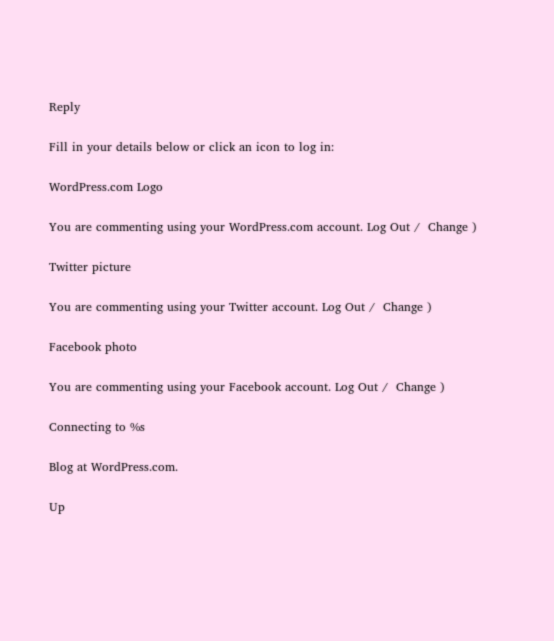Reply

Fill in your details below or click an icon to log in:

WordPress.com Logo

You are commenting using your WordPress.com account. Log Out /  Change )

Twitter picture

You are commenting using your Twitter account. Log Out /  Change )

Facebook photo

You are commenting using your Facebook account. Log Out /  Change )

Connecting to %s

Blog at WordPress.com.

Up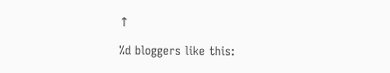↑

%d bloggers like this: